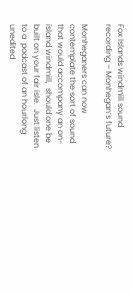Fox Islands windmill sound recording – Monhegan’s future?

Monheganers can now contemplate the sort of sound that would accompany an on-island windmill,  should one be built on your fair isle.  Just listen to a  podcast of an hourlong unedited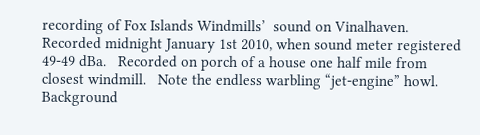recording of Fox Islands Windmills’  sound on Vinalhaven.    Recorded midnight January 1st 2010, when sound meter registered 49-49 dBa.   Recorded on porch of a house one half mile from closest windmill.   Note the endless warbling “jet-engine” howl.  Background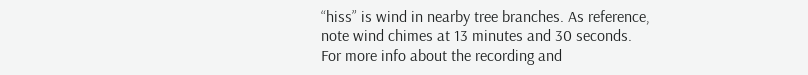“hiss” is wind in nearby tree branches. As reference, note wind chimes at 13 minutes and 30 seconds.  For more info about the recording and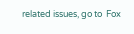related issues, go to  Fox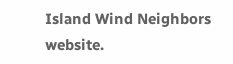Island Wind Neighbors website.